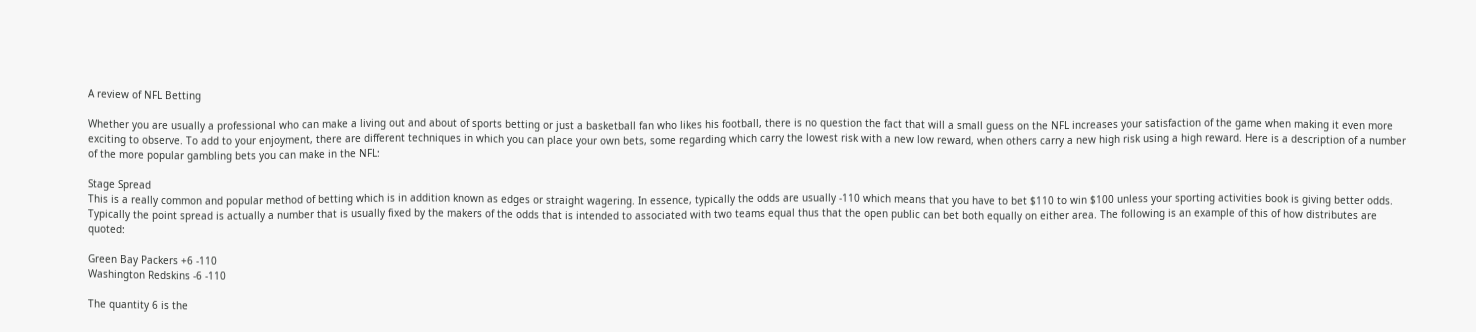A review of NFL Betting

Whether you are usually a professional who can make a living out and about of sports betting or just a basketball fan who likes his football, there is no question the fact that will a small guess on the NFL increases your satisfaction of the game when making it even more exciting to observe. To add to your enjoyment, there are different techniques in which you can place your own bets, some regarding which carry the lowest risk with a new low reward, when others carry a new high risk using a high reward. Here is a description of a number of the more popular gambling bets you can make in the NFL:

Stage Spread
This is a really common and popular method of betting which is in addition known as edges or straight wagering. In essence, typically the odds are usually -110 which means that you have to bet $110 to win $100 unless your sporting activities book is giving better odds. Typically the point spread is actually a number that is usually fixed by the makers of the odds that is intended to associated with two teams equal thus that the open public can bet both equally on either area. The following is an example of this of how distributes are quoted:

Green Bay Packers +6 -110
Washington Redskins -6 -110

The quantity 6 is the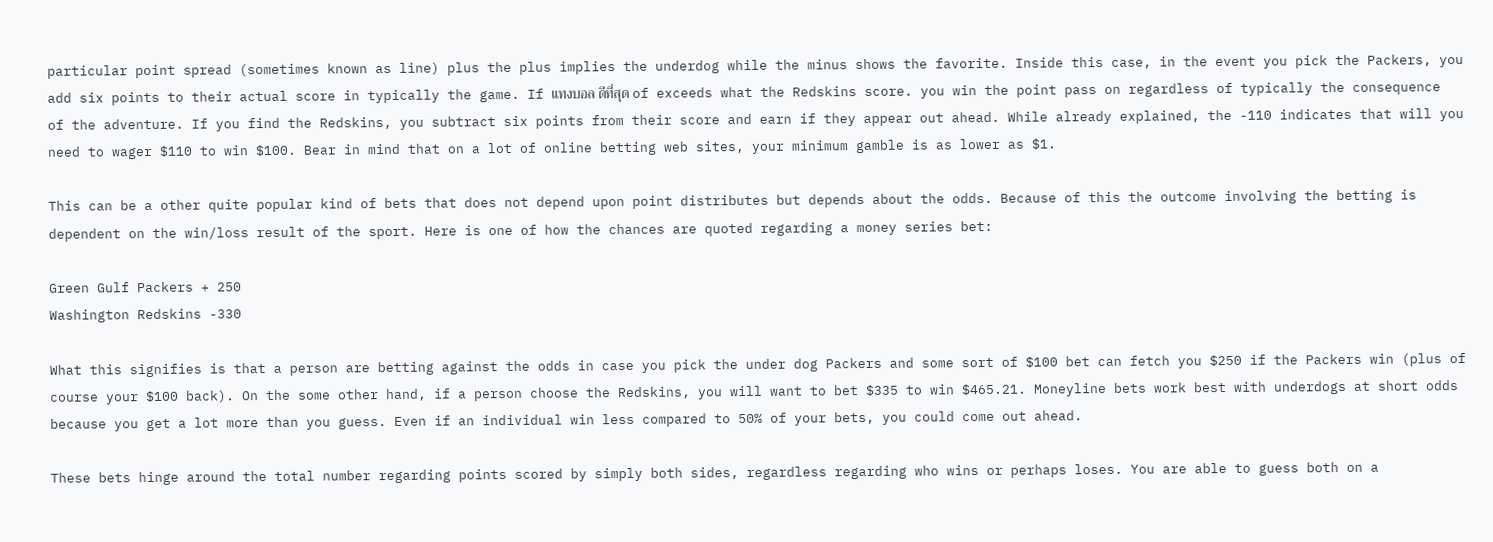particular point spread (sometimes known as line) plus the plus implies the underdog while the minus shows the favorite. Inside this case, in the event you pick the Packers, you add six points to their actual score in typically the game. If แทงบอล ดีที่สุด of exceeds what the Redskins score. you win the point pass on regardless of typically the consequence of the adventure. If you find the Redskins, you subtract six points from their score and earn if they appear out ahead. While already explained, the -110 indicates that will you need to wager $110 to win $100. Bear in mind that on a lot of online betting web sites, your minimum gamble is as lower as $1.

This can be a other quite popular kind of bets that does not depend upon point distributes but depends about the odds. Because of this the outcome involving the betting is dependent on the win/loss result of the sport. Here is one of how the chances are quoted regarding a money series bet:

Green Gulf Packers + 250
Washington Redskins -330

What this signifies is that a person are betting against the odds in case you pick the under dog Packers and some sort of $100 bet can fetch you $250 if the Packers win (plus of course your $100 back). On the some other hand, if a person choose the Redskins, you will want to bet $335 to win $465.21. Moneyline bets work best with underdogs at short odds because you get a lot more than you guess. Even if an individual win less compared to 50% of your bets, you could come out ahead.

These bets hinge around the total number regarding points scored by simply both sides, regardless regarding who wins or perhaps loses. You are able to guess both on a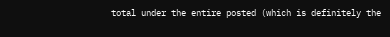total under the entire posted (which is definitely the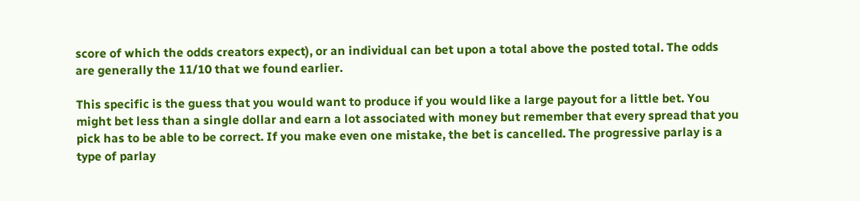score of which the odds creators expect), or an individual can bet upon a total above the posted total. The odds are generally the 11/10 that we found earlier.

This specific is the guess that you would want to produce if you would like a large payout for a little bet. You might bet less than a single dollar and earn a lot associated with money but remember that every spread that you pick has to be able to be correct. If you make even one mistake, the bet is cancelled. The progressive parlay is a type of parlay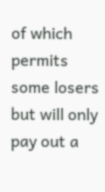of which permits some losers but will only pay out a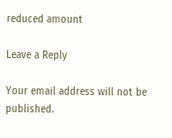reduced amount

Leave a Reply

Your email address will not be published.